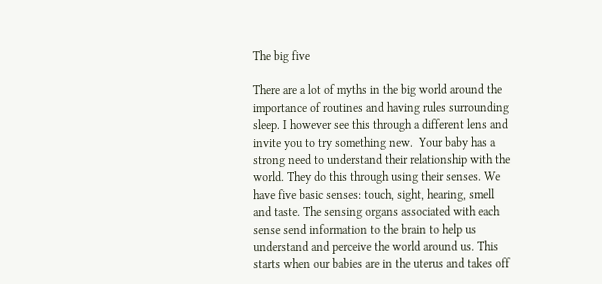The big five

There are a lot of myths in the big world around the importance of routines and having rules surrounding sleep. I however see this through a different lens and invite you to try something new.  Your baby has a strong need to understand their relationship with the world. They do this through using their senses. We have five basic senses: touch, sight, hearing, smell and taste. The sensing organs associated with each sense send information to the brain to help us understand and perceive the world around us. This starts when our babies are in the uterus and takes off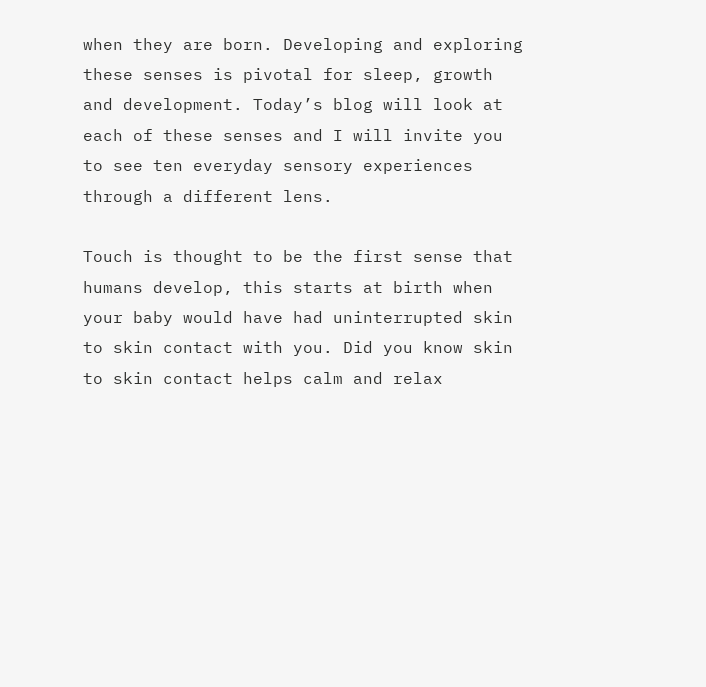when they are born. Developing and exploring these senses is pivotal for sleep, growth and development. Today’s blog will look at each of these senses and I will invite you to see ten everyday sensory experiences through a different lens.

Touch is thought to be the first sense that humans develop, this starts at birth when your baby would have had uninterrupted skin to skin contact with you. Did you know skin to skin contact helps calm and relax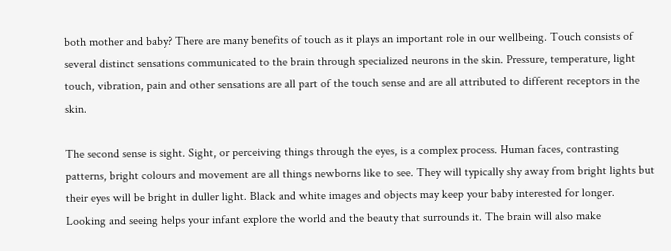both mother and baby? There are many benefits of touch as it plays an important role in our wellbeing. Touch consists of several distinct sensations communicated to the brain through specialized neurons in the skin. Pressure, temperature, light touch, vibration, pain and other sensations are all part of the touch sense and are all attributed to different receptors in the skin.

The second sense is sight. Sight, or perceiving things through the eyes, is a complex process. Human faces, contrasting patterns, bright colours and movement are all things newborns like to see. They will typically shy away from bright lights but their eyes will be bright in duller light. Black and white images and objects may keep your baby interested for longer. Looking and seeing helps your infant explore the world and the beauty that surrounds it. The brain will also make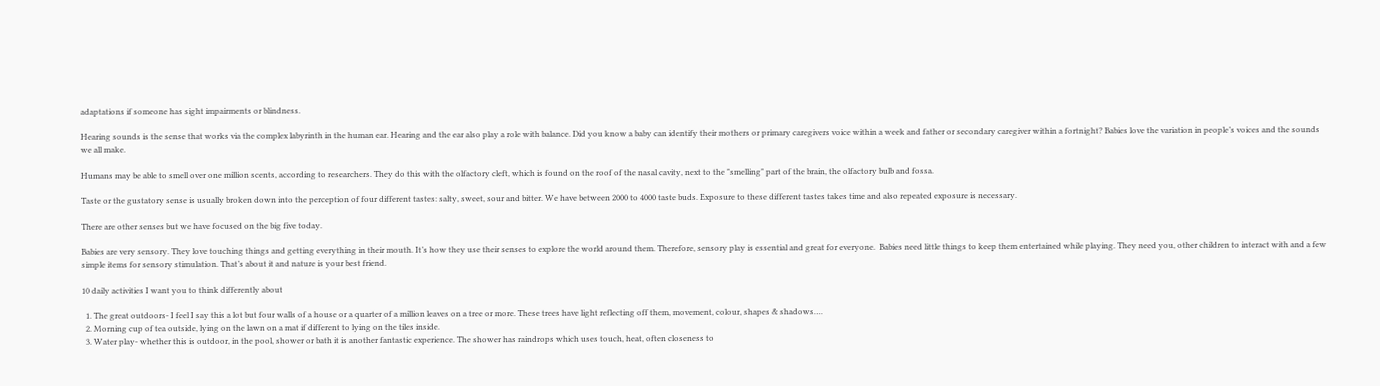adaptations if someone has sight impairments or blindness.

Hearing sounds is the sense that works via the complex labyrinth in the human ear. Hearing and the ear also play a role with balance. Did you know a baby can identify their mothers or primary caregivers voice within a week and father or secondary caregiver within a fortnight? Babies love the variation in people’s voices and the sounds we all make.

Humans may be able to smell over one million scents, according to researchers. They do this with the olfactory cleft, which is found on the roof of the nasal cavity, next to the "smelling" part of the brain, the olfactory bulb and fossa.

Taste or the gustatory sense is usually broken down into the perception of four different tastes: salty, sweet, sour and bitter. We have between 2000 to 4000 taste buds. Exposure to these different tastes takes time and also repeated exposure is necessary.

There are other senses but we have focused on the big five today.

Babies are very sensory. They love touching things and getting everything in their mouth. It’s how they use their senses to explore the world around them. Therefore, sensory play is essential and great for everyone.  Babies need little things to keep them entertained while playing. They need you, other children to interact with and a few simple items for sensory stimulation. That’s about it and nature is your best friend.

10 daily activities I want you to think differently about

  1. The great outdoors- I feel I say this a lot but four walls of a house or a quarter of a million leaves on a tree or more. These trees have light reflecting off them, movement, colour, shapes & shadows….
  2. Morning cup of tea outside, lying on the lawn on a mat if different to lying on the tiles inside.
  3. Water play- whether this is outdoor, in the pool, shower or bath it is another fantastic experience. The shower has raindrops which uses touch, heat, often closeness to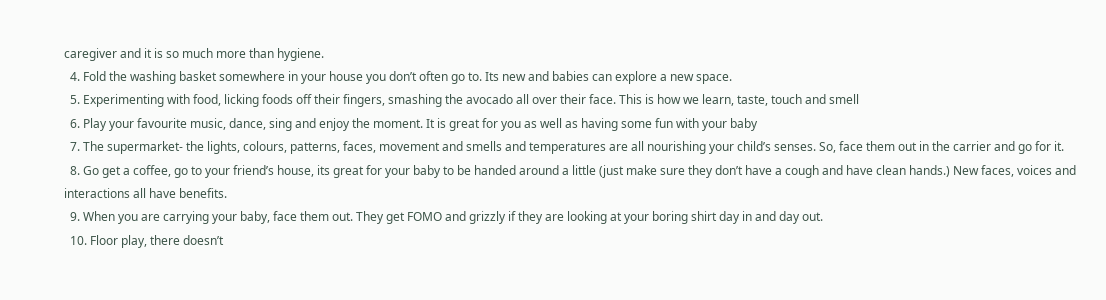caregiver and it is so much more than hygiene.
  4. Fold the washing basket somewhere in your house you don’t often go to. Its new and babies can explore a new space.
  5. Experimenting with food, licking foods off their fingers, smashing the avocado all over their face. This is how we learn, taste, touch and smell
  6. Play your favourite music, dance, sing and enjoy the moment. It is great for you as well as having some fun with your baby
  7. The supermarket- the lights, colours, patterns, faces, movement and smells and temperatures are all nourishing your child’s senses. So, face them out in the carrier and go for it.
  8. Go get a coffee, go to your friend’s house, its great for your baby to be handed around a little (just make sure they don’t have a cough and have clean hands.) New faces, voices and interactions all have benefits.
  9. When you are carrying your baby, face them out. They get FOMO and grizzly if they are looking at your boring shirt day in and day out.
  10. Floor play, there doesn’t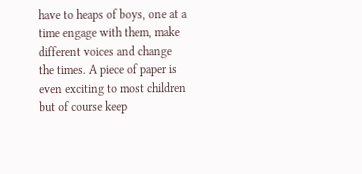have to heaps of boys, one at a time engage with them, make different voices and change the times. A piece of paper is even exciting to most children but of course keep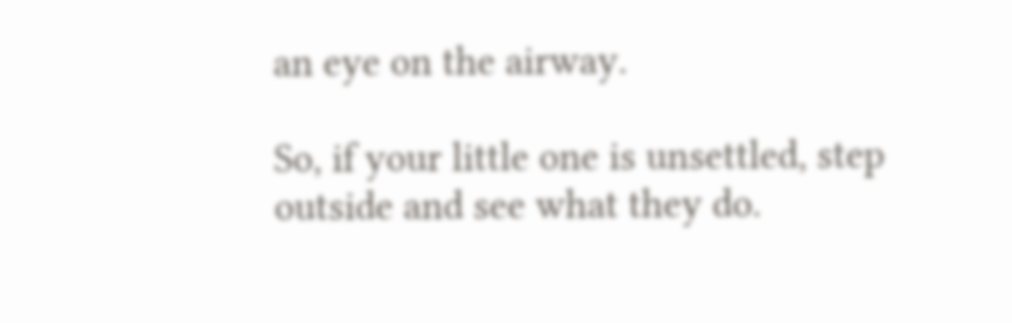an eye on the airway.

So, if your little one is unsettled, step outside and see what they do.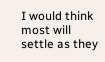I would think most will settle as they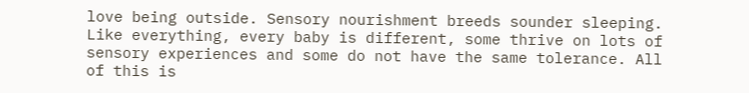love being outside. Sensory nourishment breeds sounder sleeping. Like everything, every baby is different, some thrive on lots of sensory experiences and some do not have the same tolerance. All of this is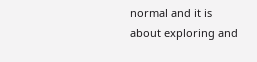normal and it is about exploring and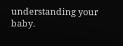understanding your baby.